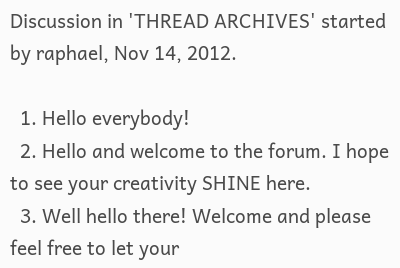Discussion in 'THREAD ARCHIVES' started by raphael, Nov 14, 2012.

  1. Hello everybody!
  2. Hello and welcome to the forum. I hope to see your creativity SHINE here.
  3. Well hello there! Welcome and please feel free to let your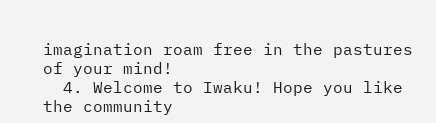imagination roam free in the pastures of your mind!
  4. Welcome to Iwaku! Hope you like the community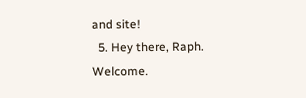and site!
  5. Hey there, Raph. Welcome.